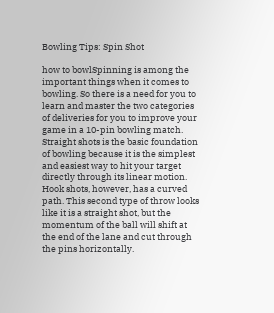Bowling Tips: Spin Shot

how to bowlSpinning is among the important things when it comes to bowling. So there is a need for you to learn and master the two categories of deliveries for you to improve your game in a 10-pin bowling match. Straight shots is the basic foundation of bowling because it is the simplest and easiest way to hit your target directly through its linear motion. Hook shots, however, has a curved path. This second type of throw looks like it is a straight shot, but the momentum of the ball will shift at the end of the lane and cut through the pins horizontally.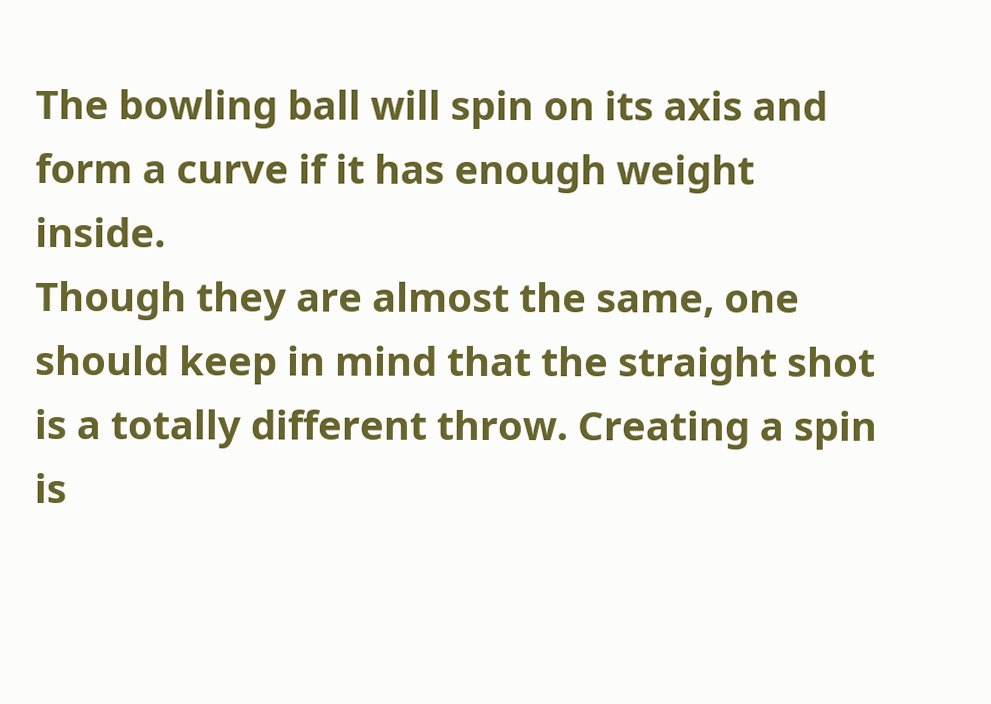The bowling ball will spin on its axis and form a curve if it has enough weight inside.
Though they are almost the same, one should keep in mind that the straight shot is a totally different throw. Creating a spin is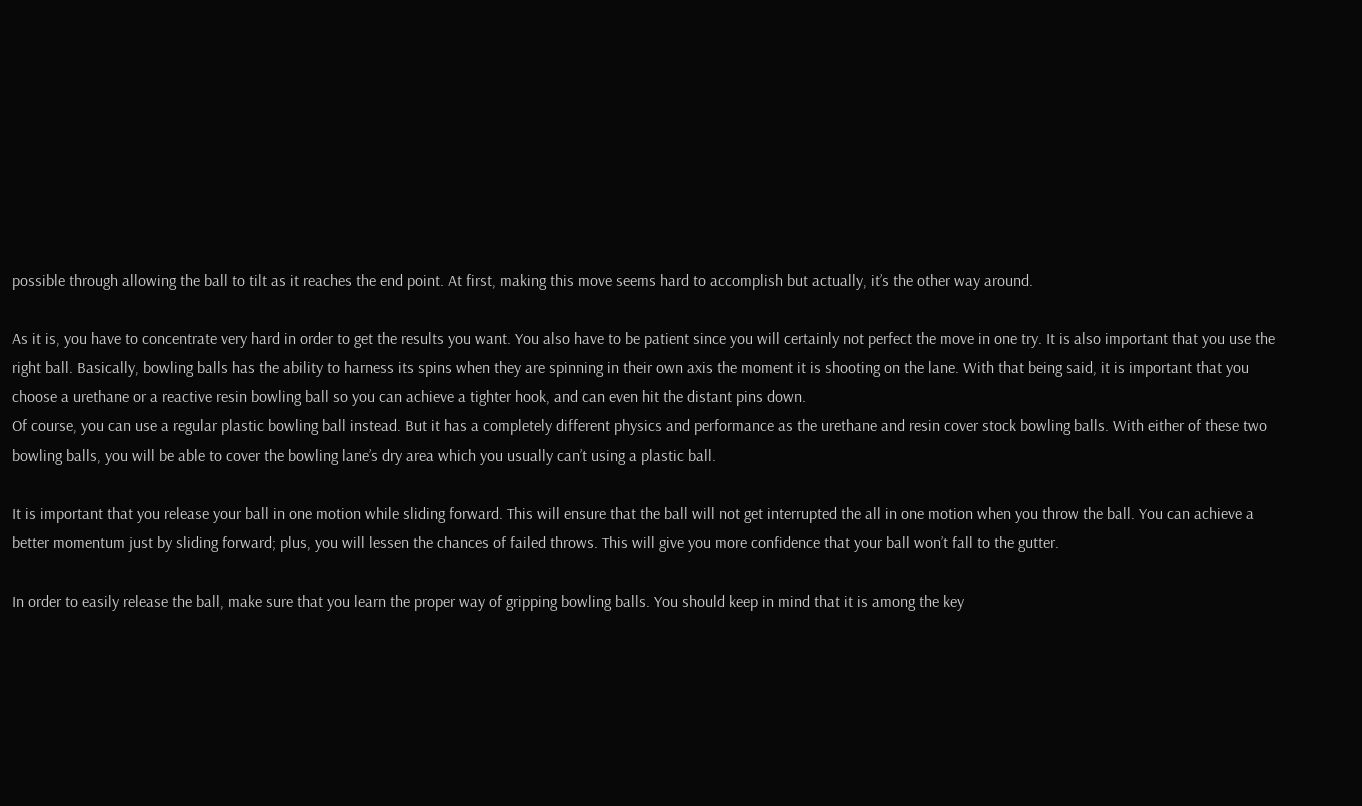possible through allowing the ball to tilt as it reaches the end point. At first, making this move seems hard to accomplish but actually, it’s the other way around.

As it is, you have to concentrate very hard in order to get the results you want. You also have to be patient since you will certainly not perfect the move in one try. It is also important that you use the right ball. Basically, bowling balls has the ability to harness its spins when they are spinning in their own axis the moment it is shooting on the lane. With that being said, it is important that you choose a urethane or a reactive resin bowling ball so you can achieve a tighter hook, and can even hit the distant pins down.
Of course, you can use a regular plastic bowling ball instead. But it has a completely different physics and performance as the urethane and resin cover stock bowling balls. With either of these two bowling balls, you will be able to cover the bowling lane’s dry area which you usually can’t using a plastic ball.

It is important that you release your ball in one motion while sliding forward. This will ensure that the ball will not get interrupted the all in one motion when you throw the ball. You can achieve a better momentum just by sliding forward; plus, you will lessen the chances of failed throws. This will give you more confidence that your ball won’t fall to the gutter.

In order to easily release the ball, make sure that you learn the proper way of gripping bowling balls. You should keep in mind that it is among the key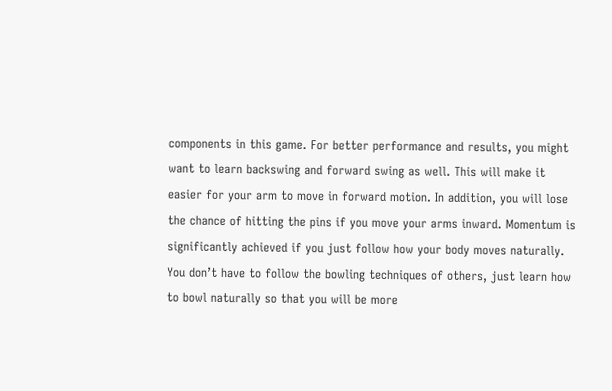components in this game. For better performance and results, you might want to learn backswing and forward swing as well. This will make it easier for your arm to move in forward motion. In addition, you will lose the chance of hitting the pins if you move your arms inward. Momentum is significantly achieved if you just follow how your body moves naturally. You don’t have to follow the bowling techniques of others, just learn how to bowl naturally so that you will be more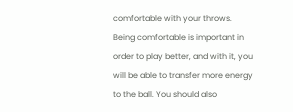comfortable with your throws. Being comfortable is important in order to play better, and with it, you will be able to transfer more energy to the ball. You should also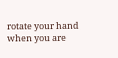rotate your hand when you are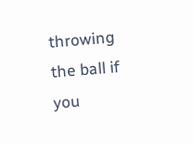throwing the ball if you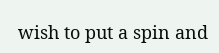wish to put a spin and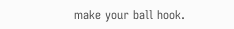make your ball hook.